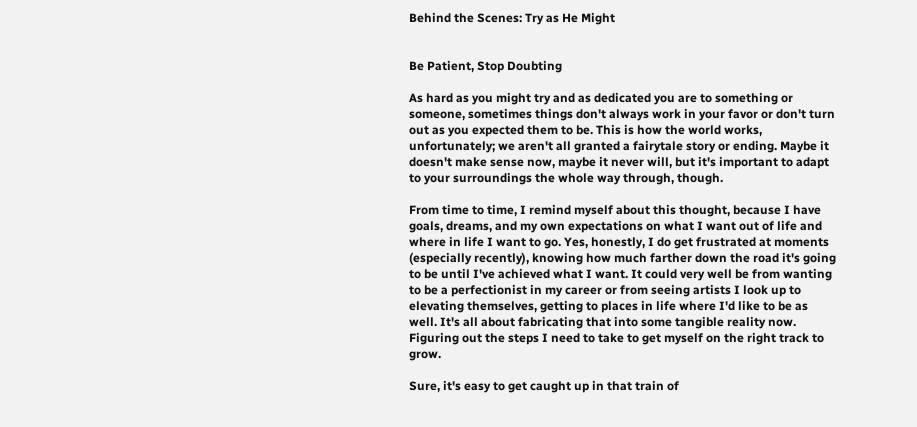Behind the Scenes: Try as He Might


Be Patient, Stop Doubting

As hard as you might try and as dedicated you are to something or someone, sometimes things don't always work in your favor or don't turn out as you expected them to be. This is how the world works, unfortunately; we aren't all granted a fairytale story or ending. Maybe it doesn't make sense now, maybe it never will, but it's important to adapt to your surroundings the whole way through, though.

From time to time, I remind myself about this thought, because I have goals, dreams, and my own expectations on what I want out of life and where in life I want to go. Yes, honestly, I do get frustrated at moments (especially recently), knowing how much farther down the road it's going to be until I've achieved what I want. It could very well be from wanting to be a perfectionist in my career or from seeing artists I look up to elevating themselves, getting to places in life where I'd like to be as well. It's all about fabricating that into some tangible reality now. Figuring out the steps I need to take to get myself on the right track to grow.

Sure, it's easy to get caught up in that train of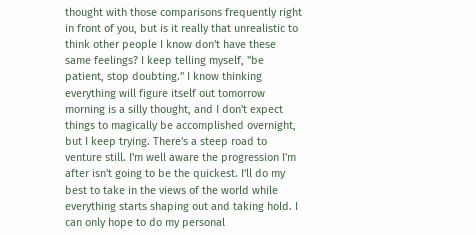thought with those comparisons frequently right in front of you, but is it really that unrealistic to think other people I know don't have these same feelings? I keep telling myself, "be patient, stop doubting." I know thinking everything will figure itself out tomorrow morning is a silly thought, and I don't expect things to magically be accomplished overnight, but I keep trying. There's a steep road to venture still. I'm well aware the progression I'm after isn't going to be the quickest. I'll do my best to take in the views of the world while everything starts shaping out and taking hold. I can only hope to do my personal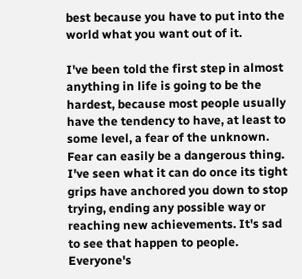best because you have to put into the world what you want out of it.

I've been told the first step in almost anything in life is going to be the hardest, because most people usually have the tendency to have, at least to some level, a fear of the unknown. Fear can easily be a dangerous thing. I've seen what it can do once its tight grips have anchored you down to stop trying, ending any possible way or reaching new achievements. It's sad to see that happen to people. Everyone's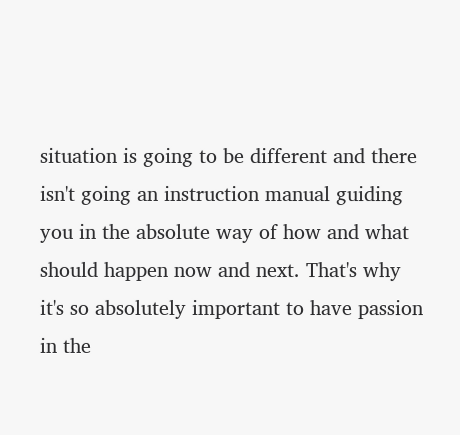situation is going to be different and there isn't going an instruction manual guiding you in the absolute way of how and what should happen now and next. That's why it's so absolutely important to have passion in the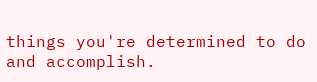things you're determined to do and accomplish.